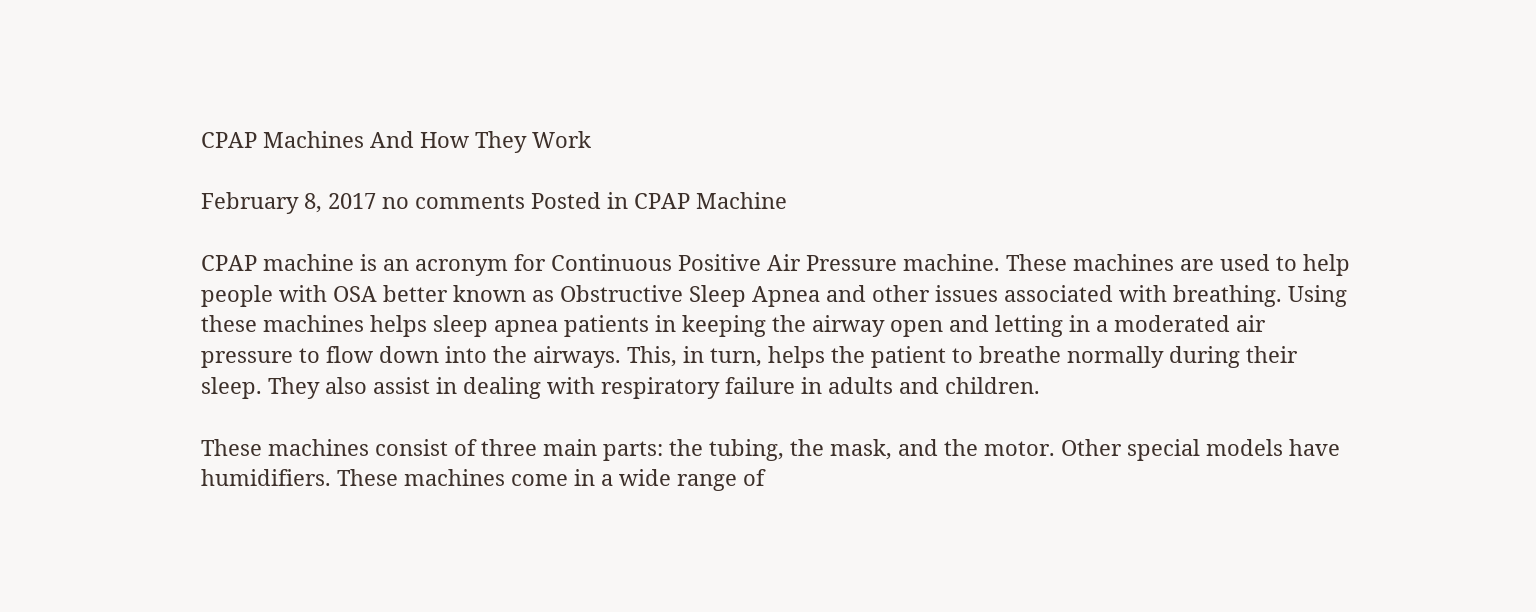CPAP Machines And How They Work

February 8, 2017 no comments Posted in CPAP Machine

CPAP machine is an acronym for Continuous Positive Air Pressure machine. These machines are used to help people with OSA better known as Obstructive Sleep Apnea and other issues associated with breathing. Using these machines helps sleep apnea patients in keeping the airway open and letting in a moderated air pressure to flow down into the airways. This, in turn, helps the patient to breathe normally during their sleep. They also assist in dealing with respiratory failure in adults and children.

These machines consist of three main parts: the tubing, the mask, and the motor. Other special models have humidifiers. These machines come in a wide range of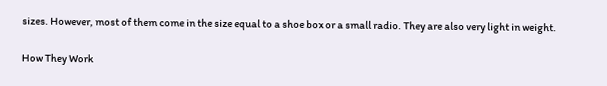sizes. However, most of them come in the size equal to a shoe box or a small radio. They are also very light in weight.

How They Work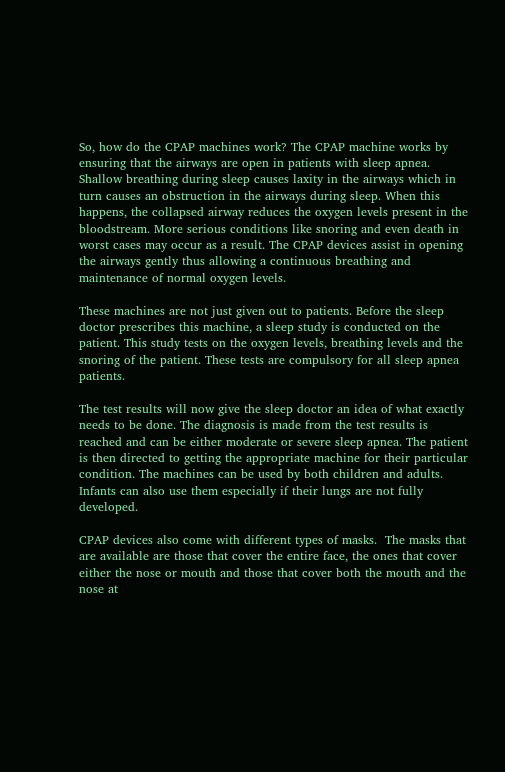So, how do the CPAP machines work? The CPAP machine works by ensuring that the airways are open in patients with sleep apnea. Shallow breathing during sleep causes laxity in the airways which in turn causes an obstruction in the airways during sleep. When this happens, the collapsed airway reduces the oxygen levels present in the bloodstream. More serious conditions like snoring and even death in worst cases may occur as a result. The CPAP devices assist in opening the airways gently thus allowing a continuous breathing and maintenance of normal oxygen levels.

These machines are not just given out to patients. Before the sleep doctor prescribes this machine, a sleep study is conducted on the patient. This study tests on the oxygen levels, breathing levels and the snoring of the patient. These tests are compulsory for all sleep apnea patients.

The test results will now give the sleep doctor an idea of what exactly needs to be done. The diagnosis is made from the test results is reached and can be either moderate or severe sleep apnea. The patient is then directed to getting the appropriate machine for their particular condition. The machines can be used by both children and adults. Infants can also use them especially if their lungs are not fully developed.

CPAP devices also come with different types of masks.  The masks that are available are those that cover the entire face, the ones that cover either the nose or mouth and those that cover both the mouth and the nose at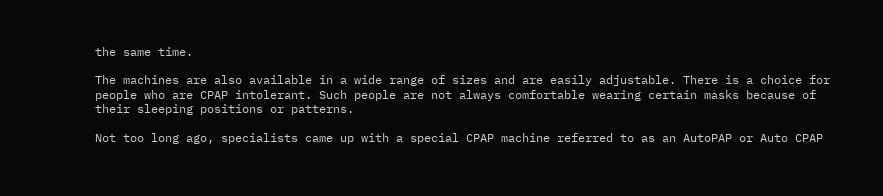the same time.

The machines are also available in a wide range of sizes and are easily adjustable. There is a choice for people who are CPAP intolerant. Such people are not always comfortable wearing certain masks because of their sleeping positions or patterns.

Not too long ago, specialists came up with a special CPAP machine referred to as an AutoPAP or Auto CPAP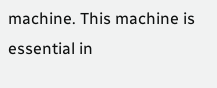machine. This machine is essential in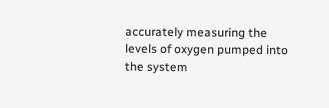accurately measuring the levels of oxygen pumped into the system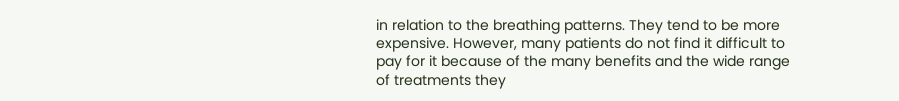in relation to the breathing patterns. They tend to be more expensive. However, many patients do not find it difficult to pay for it because of the many benefits and the wide range of treatments they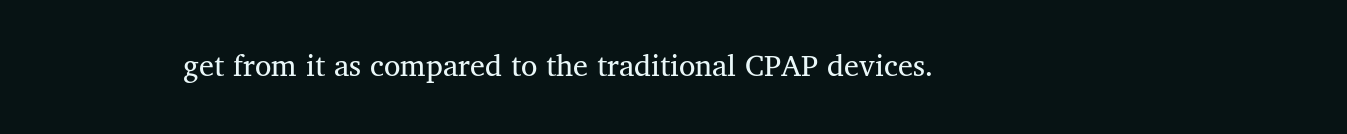get from it as compared to the traditional CPAP devices.